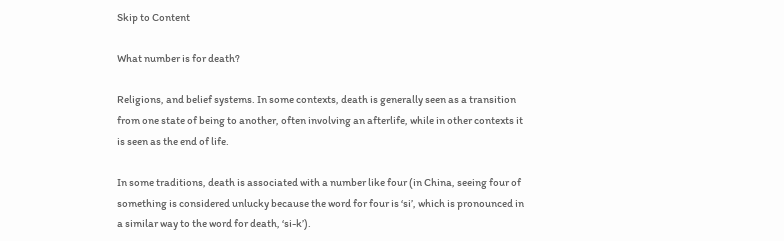Skip to Content

What number is for death?

Religions, and belief systems. In some contexts, death is generally seen as a transition from one state of being to another, often involving an afterlife, while in other contexts it is seen as the end of life.

In some traditions, death is associated with a number like four (in China, seeing four of something is considered unlucky because the word for four is ‘si’, which is pronounced in a similar way to the word for death, ‘si-k’).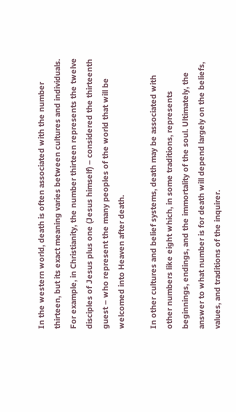In the western world, death is often associated with the number thirteen, but its exact meaning varies between cultures and individuals. For example, in Christianity, the number thirteen represents the twelve disciples of Jesus plus one (Jesus himself) – considered the thirteenth guest – who represent the many peoples of the world that will be welcomed into Heaven after death.

In other cultures and belief systems, death may be associated with other numbers like eight which, in some traditions, represents beginnings, endings, and the immortality of the soul. Ultimately, the answer to what number is for death will depend largely on the beliefs, values, and traditions of the inquirer.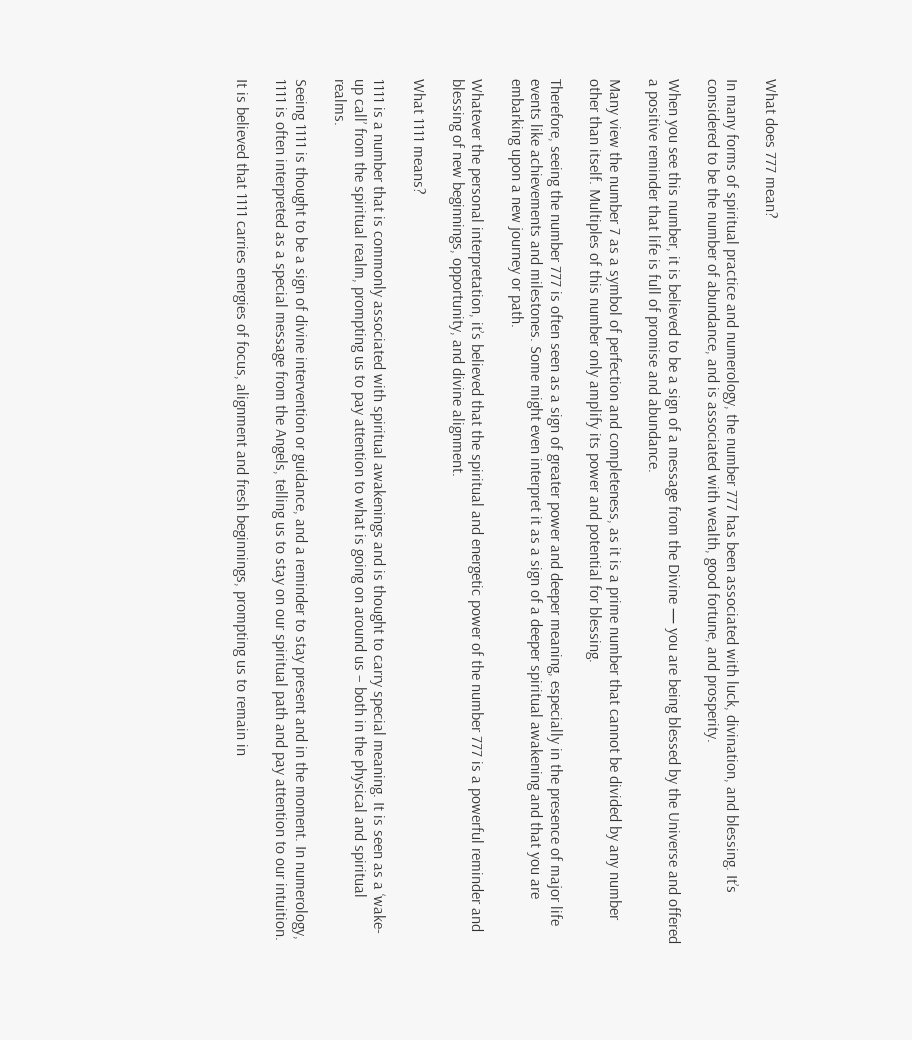What does 777 mean?

In many forms of spiritual practice and numerology, the number 777 has been associated with luck, divination, and blessing. It’s considered to be the number of abundance, and is associated with wealth, good fortune, and prosperity.

When you see this number, it is believed to be a sign of a message from the Divine — you are being blessed by the Universe and offered a positive reminder that life is full of promise and abundance.

Many view the number 7 as a symbol of perfection and completeness, as it is a prime number that cannot be divided by any number other than itself. Multiples of this number only amplify its power and potential for blessing.

Therefore, seeing the number 777 is often seen as a sign of greater power and deeper meaning, especially in the presence of major life events like achievements and milestones. Some might even interpret it as a sign of a deeper spiritual awakening and that you are embarking upon a new journey or path.

Whatever the personal interpretation, it’s believed that the spiritual and energetic power of the number 777 is a powerful reminder and blessing of new beginnings, opportunity, and divine alignment.

What 1111 means?

1111 is a number that is commonly associated with spiritual awakenings and is thought to carry special meaning. It is seen as a ‘wake-up call’ from the spiritual realm, prompting us to pay attention to what is going on around us – both in the physical and spiritual realms.

Seeing 1111 is thought to be a sign of divine intervention or guidance, and a reminder to stay present and in the moment. In numerology, 1111 is often interpreted as a special message from the Angels, telling us to stay on our spiritual path and pay attention to our intuition.

It is believed that 1111 carries energies of focus, alignment and fresh beginnings, prompting us to remain in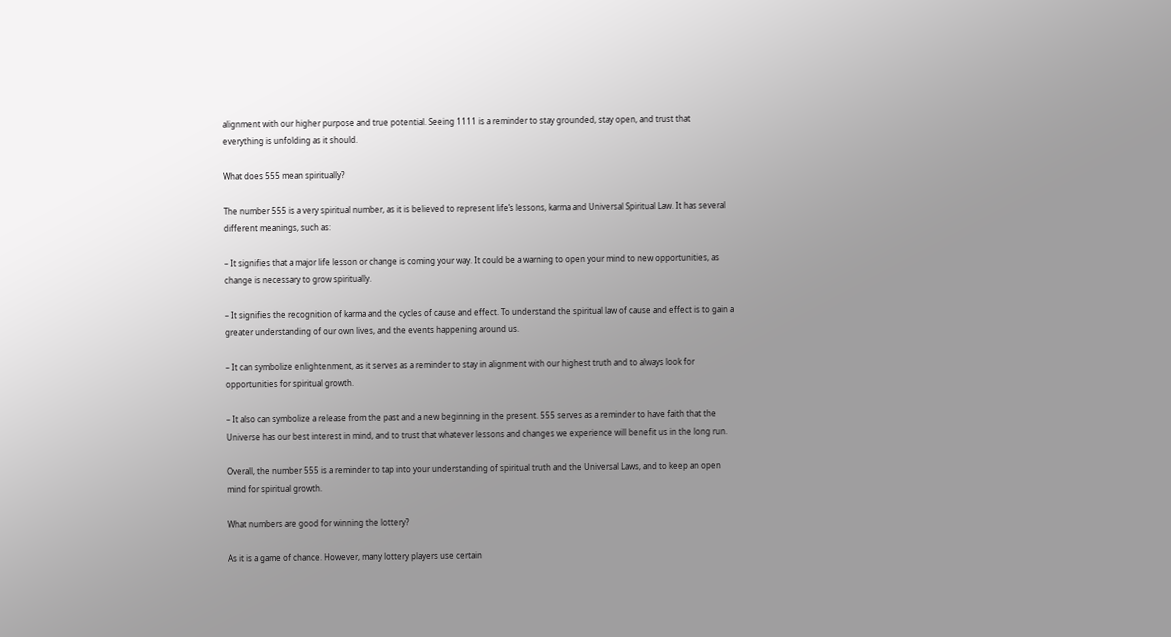alignment with our higher purpose and true potential. Seeing 1111 is a reminder to stay grounded, stay open, and trust that everything is unfolding as it should.

What does 555 mean spiritually?

The number 555 is a very spiritual number, as it is believed to represent life’s lessons, karma and Universal Spiritual Law. It has several different meanings, such as:

– It signifies that a major life lesson or change is coming your way. It could be a warning to open your mind to new opportunities, as change is necessary to grow spiritually.

– It signifies the recognition of karma and the cycles of cause and effect. To understand the spiritual law of cause and effect is to gain a greater understanding of our own lives, and the events happening around us.

– It can symbolize enlightenment, as it serves as a reminder to stay in alignment with our highest truth and to always look for opportunities for spiritual growth.

– It also can symbolize a release from the past and a new beginning in the present. 555 serves as a reminder to have faith that the Universe has our best interest in mind, and to trust that whatever lessons and changes we experience will benefit us in the long run.

Overall, the number 555 is a reminder to tap into your understanding of spiritual truth and the Universal Laws, and to keep an open mind for spiritual growth.

What numbers are good for winning the lottery?

As it is a game of chance. However, many lottery players use certain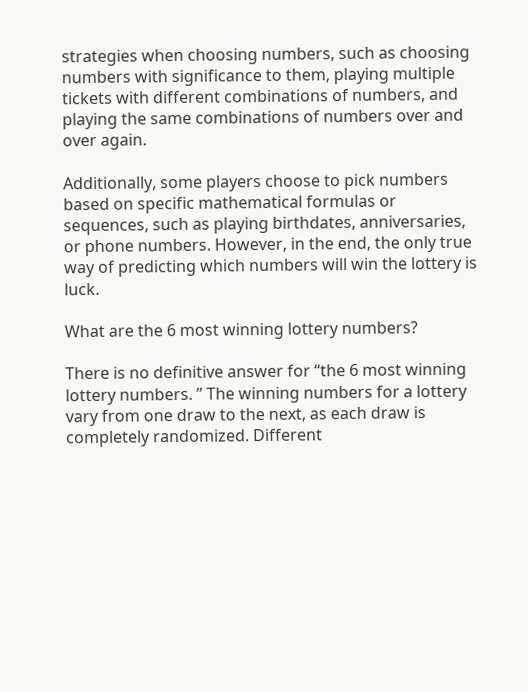strategies when choosing numbers, such as choosing numbers with significance to them, playing multiple tickets with different combinations of numbers, and playing the same combinations of numbers over and over again.

Additionally, some players choose to pick numbers based on specific mathematical formulas or sequences, such as playing birthdates, anniversaries, or phone numbers. However, in the end, the only true way of predicting which numbers will win the lottery is luck.

What are the 6 most winning lottery numbers?

There is no definitive answer for “the 6 most winning lottery numbers. ” The winning numbers for a lottery vary from one draw to the next, as each draw is completely randomized. Different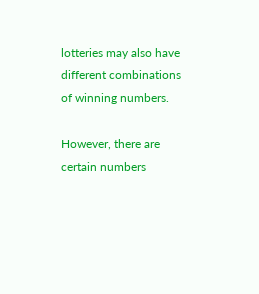lotteries may also have different combinations of winning numbers.

However, there are certain numbers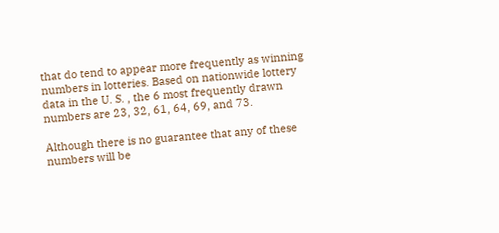that do tend to appear more frequently as winning numbers in lotteries. Based on nationwide lottery data in the U. S. , the 6 most frequently drawn numbers are 23, 32, 61, 64, 69, and 73.

Although there is no guarantee that any of these numbers will be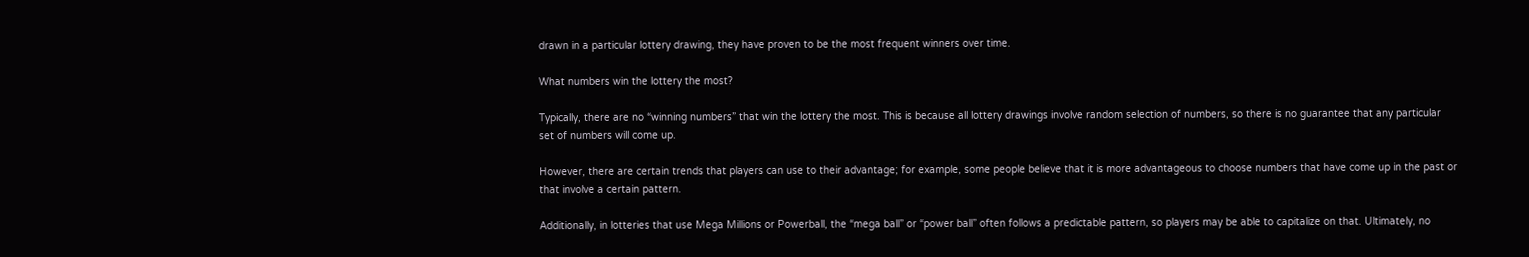drawn in a particular lottery drawing, they have proven to be the most frequent winners over time.

What numbers win the lottery the most?

Typically, there are no “winning numbers” that win the lottery the most. This is because all lottery drawings involve random selection of numbers, so there is no guarantee that any particular set of numbers will come up.

However, there are certain trends that players can use to their advantage; for example, some people believe that it is more advantageous to choose numbers that have come up in the past or that involve a certain pattern.

Additionally, in lotteries that use Mega Millions or Powerball, the “mega ball” or “power ball” often follows a predictable pattern, so players may be able to capitalize on that. Ultimately, no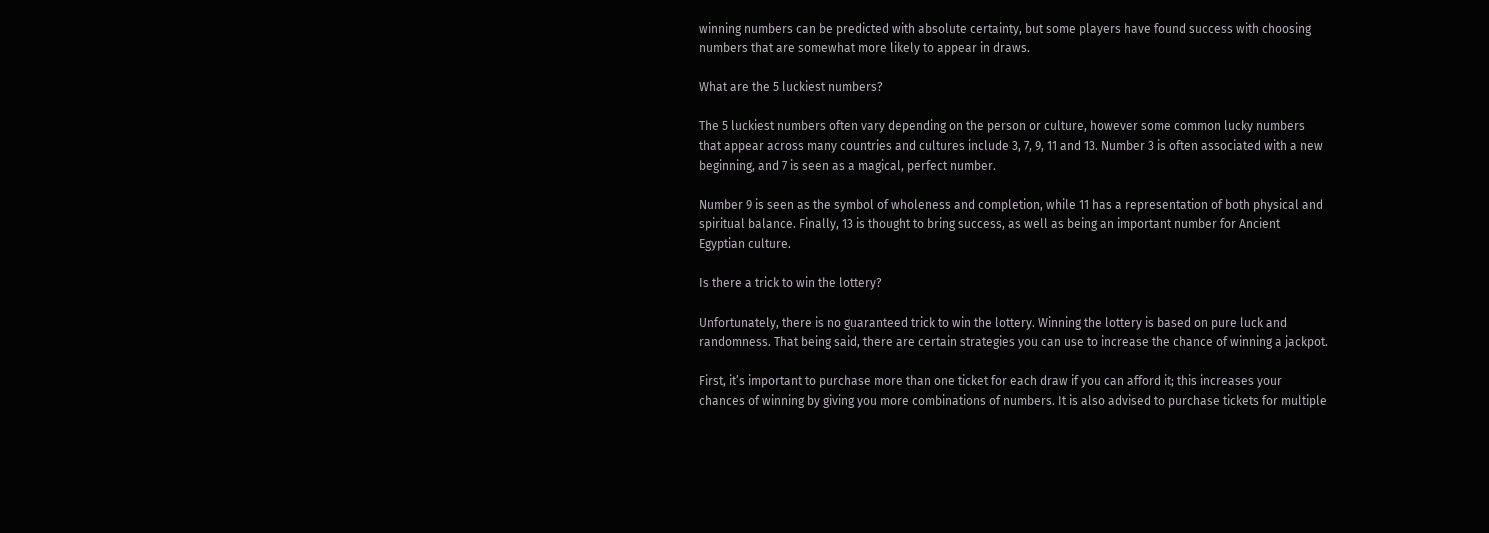winning numbers can be predicted with absolute certainty, but some players have found success with choosing numbers that are somewhat more likely to appear in draws.

What are the 5 luckiest numbers?

The 5 luckiest numbers often vary depending on the person or culture, however some common lucky numbers that appear across many countries and cultures include 3, 7, 9, 11 and 13. Number 3 is often associated with a new beginning, and 7 is seen as a magical, perfect number.

Number 9 is seen as the symbol of wholeness and completion, while 11 has a representation of both physical and spiritual balance. Finally, 13 is thought to bring success, as well as being an important number for Ancient Egyptian culture.

Is there a trick to win the lottery?

Unfortunately, there is no guaranteed trick to win the lottery. Winning the lottery is based on pure luck and randomness. That being said, there are certain strategies you can use to increase the chance of winning a jackpot.

First, it’s important to purchase more than one ticket for each draw if you can afford it; this increases your chances of winning by giving you more combinations of numbers. It is also advised to purchase tickets for multiple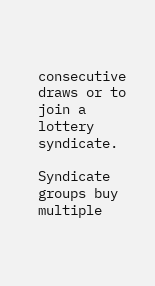consecutive draws or to join a lottery syndicate.

Syndicate groups buy multiple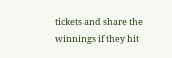tickets and share the winnings if they hit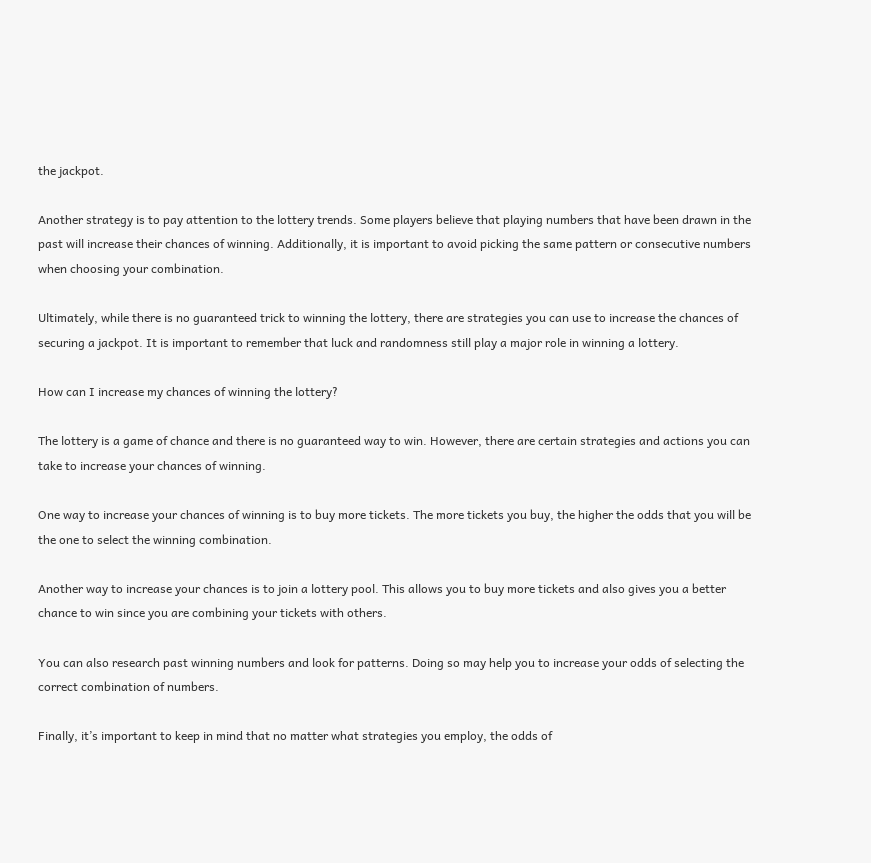the jackpot.

Another strategy is to pay attention to the lottery trends. Some players believe that playing numbers that have been drawn in the past will increase their chances of winning. Additionally, it is important to avoid picking the same pattern or consecutive numbers when choosing your combination.

Ultimately, while there is no guaranteed trick to winning the lottery, there are strategies you can use to increase the chances of securing a jackpot. It is important to remember that luck and randomness still play a major role in winning a lottery.

How can I increase my chances of winning the lottery?

The lottery is a game of chance and there is no guaranteed way to win. However, there are certain strategies and actions you can take to increase your chances of winning.

One way to increase your chances of winning is to buy more tickets. The more tickets you buy, the higher the odds that you will be the one to select the winning combination.

Another way to increase your chances is to join a lottery pool. This allows you to buy more tickets and also gives you a better chance to win since you are combining your tickets with others.

You can also research past winning numbers and look for patterns. Doing so may help you to increase your odds of selecting the correct combination of numbers.

Finally, it’s important to keep in mind that no matter what strategies you employ, the odds of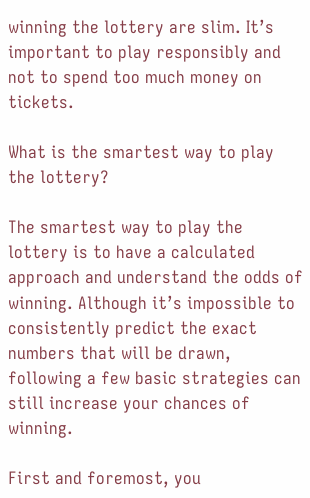winning the lottery are slim. It’s important to play responsibly and not to spend too much money on tickets.

What is the smartest way to play the lottery?

The smartest way to play the lottery is to have a calculated approach and understand the odds of winning. Although it’s impossible to consistently predict the exact numbers that will be drawn, following a few basic strategies can still increase your chances of winning.

First and foremost, you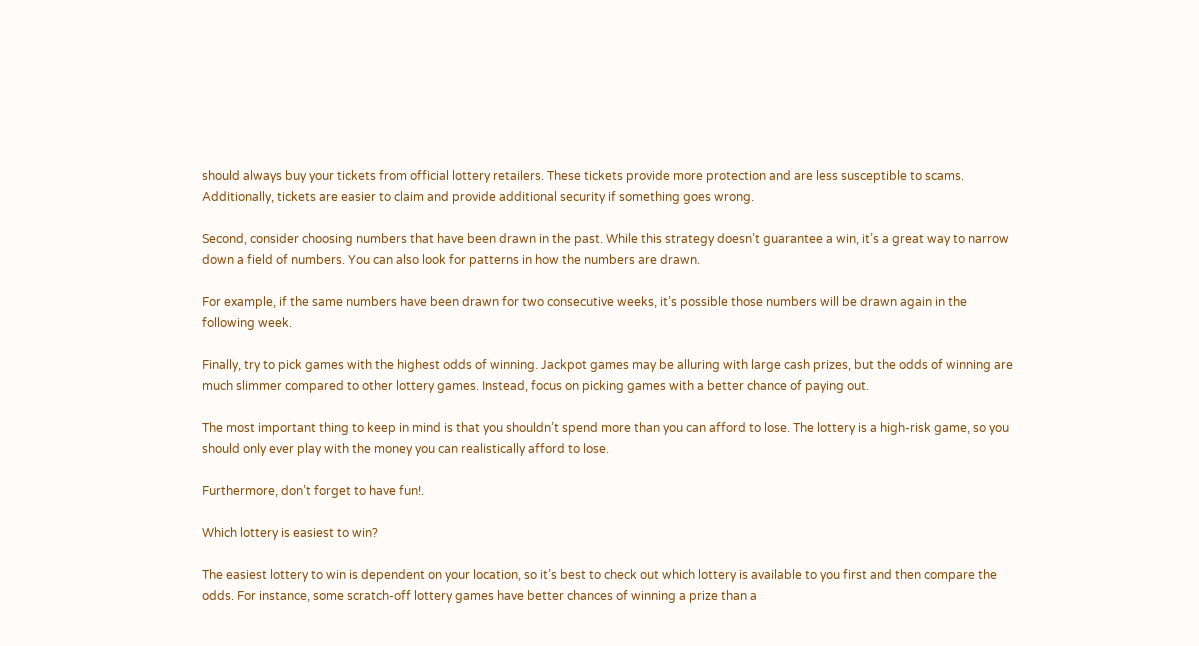should always buy your tickets from official lottery retailers. These tickets provide more protection and are less susceptible to scams. Additionally, tickets are easier to claim and provide additional security if something goes wrong.

Second, consider choosing numbers that have been drawn in the past. While this strategy doesn’t guarantee a win, it’s a great way to narrow down a field of numbers. You can also look for patterns in how the numbers are drawn.

For example, if the same numbers have been drawn for two consecutive weeks, it’s possible those numbers will be drawn again in the following week.

Finally, try to pick games with the highest odds of winning. Jackpot games may be alluring with large cash prizes, but the odds of winning are much slimmer compared to other lottery games. Instead, focus on picking games with a better chance of paying out.

The most important thing to keep in mind is that you shouldn’t spend more than you can afford to lose. The lottery is a high-risk game, so you should only ever play with the money you can realistically afford to lose.

Furthermore, don’t forget to have fun!.

Which lottery is easiest to win?

The easiest lottery to win is dependent on your location, so it’s best to check out which lottery is available to you first and then compare the odds. For instance, some scratch-off lottery games have better chances of winning a prize than a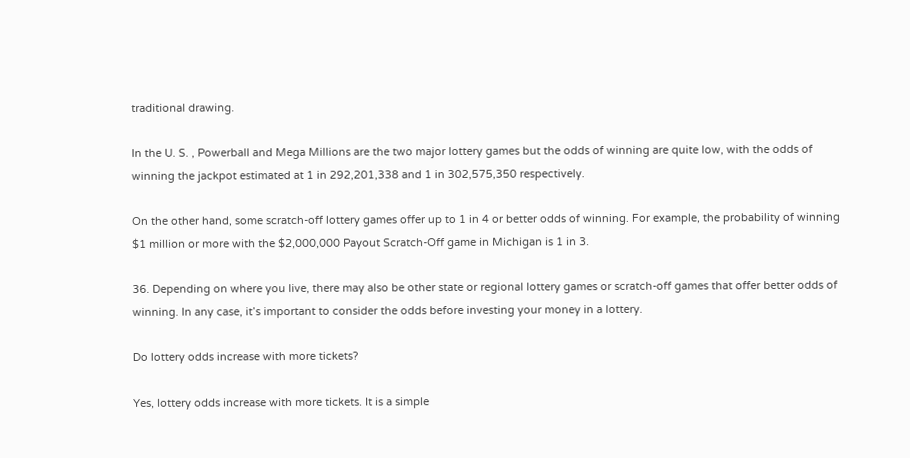traditional drawing.

In the U. S. , Powerball and Mega Millions are the two major lottery games but the odds of winning are quite low, with the odds of winning the jackpot estimated at 1 in 292,201,338 and 1 in 302,575,350 respectively.

On the other hand, some scratch-off lottery games offer up to 1 in 4 or better odds of winning. For example, the probability of winning $1 million or more with the $2,000,000 Payout Scratch-Off game in Michigan is 1 in 3.

36. Depending on where you live, there may also be other state or regional lottery games or scratch-off games that offer better odds of winning. In any case, it’s important to consider the odds before investing your money in a lottery.

Do lottery odds increase with more tickets?

Yes, lottery odds increase with more tickets. It is a simple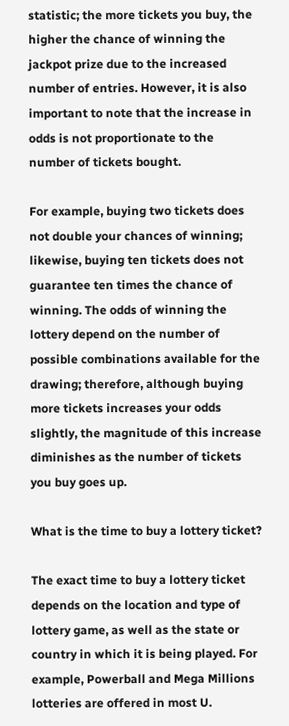statistic; the more tickets you buy, the higher the chance of winning the jackpot prize due to the increased number of entries. However, it is also important to note that the increase in odds is not proportionate to the number of tickets bought.

For example, buying two tickets does not double your chances of winning; likewise, buying ten tickets does not guarantee ten times the chance of winning. The odds of winning the lottery depend on the number of possible combinations available for the drawing; therefore, although buying more tickets increases your odds slightly, the magnitude of this increase diminishes as the number of tickets you buy goes up.

What is the time to buy a lottery ticket?

The exact time to buy a lottery ticket depends on the location and type of lottery game, as well as the state or country in which it is being played. For example, Powerball and Mega Millions lotteries are offered in most U.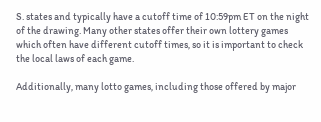S. states and typically have a cutoff time of 10:59pm ET on the night of the drawing. Many other states offer their own lottery games which often have different cutoff times, so it is important to check the local laws of each game.

Additionally, many lotto games, including those offered by major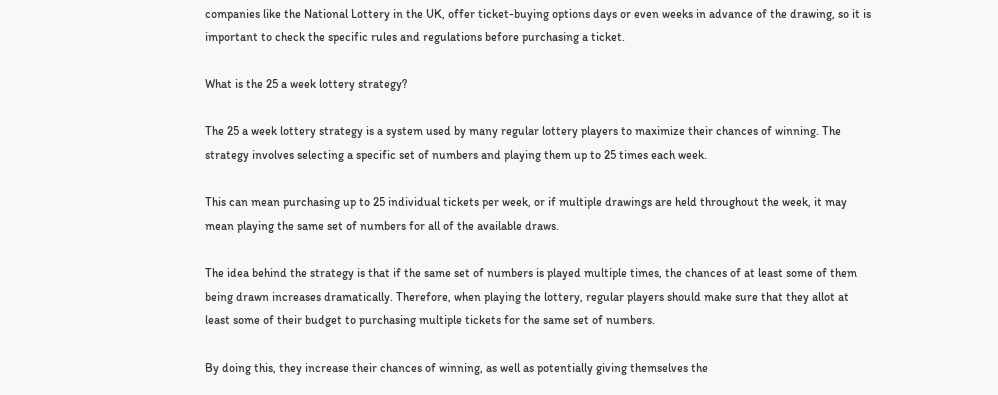companies like the National Lottery in the UK, offer ticket-buying options days or even weeks in advance of the drawing, so it is important to check the specific rules and regulations before purchasing a ticket.

What is the 25 a week lottery strategy?

The 25 a week lottery strategy is a system used by many regular lottery players to maximize their chances of winning. The strategy involves selecting a specific set of numbers and playing them up to 25 times each week.

This can mean purchasing up to 25 individual tickets per week, or if multiple drawings are held throughout the week, it may mean playing the same set of numbers for all of the available draws.

The idea behind the strategy is that if the same set of numbers is played multiple times, the chances of at least some of them being drawn increases dramatically. Therefore, when playing the lottery, regular players should make sure that they allot at least some of their budget to purchasing multiple tickets for the same set of numbers.

By doing this, they increase their chances of winning, as well as potentially giving themselves the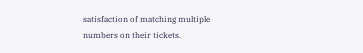satisfaction of matching multiple numbers on their tickets.